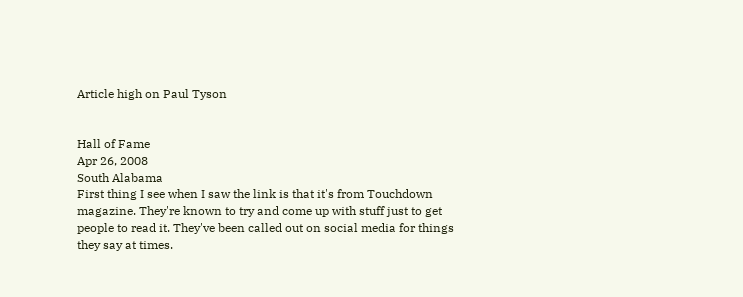Article high on Paul Tyson


Hall of Fame
Apr 26, 2008
South Alabama
First thing I see when I saw the link is that it's from Touchdown magazine. They're known to try and come up with stuff just to get people to read it. They've been called out on social media for things they say at times.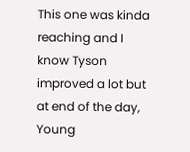This one was kinda reaching and I know Tyson improved a lot but at end of the day, Young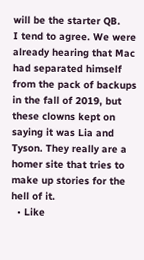will be the starter QB.
I tend to agree. We were already hearing that Mac had separated himself from the pack of backups in the fall of 2019, but these clowns kept on saying it was Lia and Tyson. They really are a homer site that tries to make up stories for the hell of it.
  • Like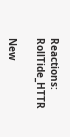Reactions: RollTide_HTTR

New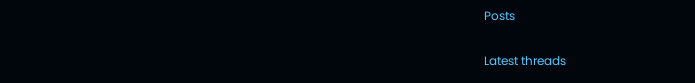Posts

Latest threads